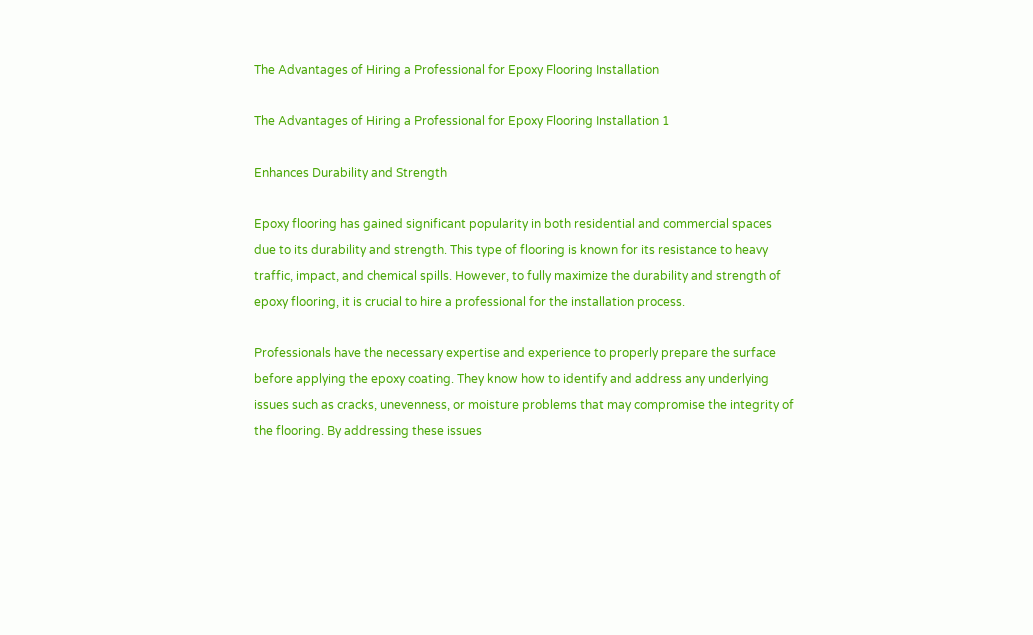The Advantages of Hiring a Professional for Epoxy Flooring Installation

The Advantages of Hiring a Professional for Epoxy Flooring Installation 1

Enhances Durability and Strength

Epoxy flooring has gained significant popularity in both residential and commercial spaces due to its durability and strength. This type of flooring is known for its resistance to heavy traffic, impact, and chemical spills. However, to fully maximize the durability and strength of epoxy flooring, it is crucial to hire a professional for the installation process.

Professionals have the necessary expertise and experience to properly prepare the surface before applying the epoxy coating. They know how to identify and address any underlying issues such as cracks, unevenness, or moisture problems that may compromise the integrity of the flooring. By addressing these issues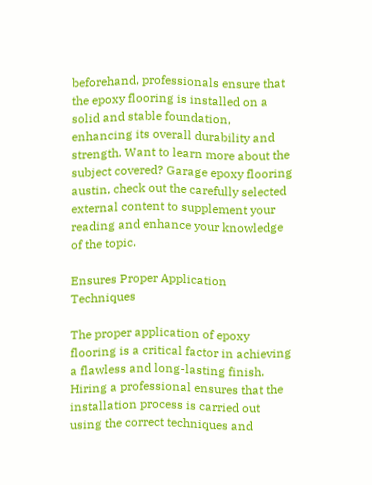beforehand, professionals ensure that the epoxy flooring is installed on a solid and stable foundation, enhancing its overall durability and strength. Want to learn more about the subject covered? Garage epoxy flooring austin, check out the carefully selected external content to supplement your reading and enhance your knowledge of the topic.

Ensures Proper Application Techniques

The proper application of epoxy flooring is a critical factor in achieving a flawless and long-lasting finish. Hiring a professional ensures that the installation process is carried out using the correct techniques and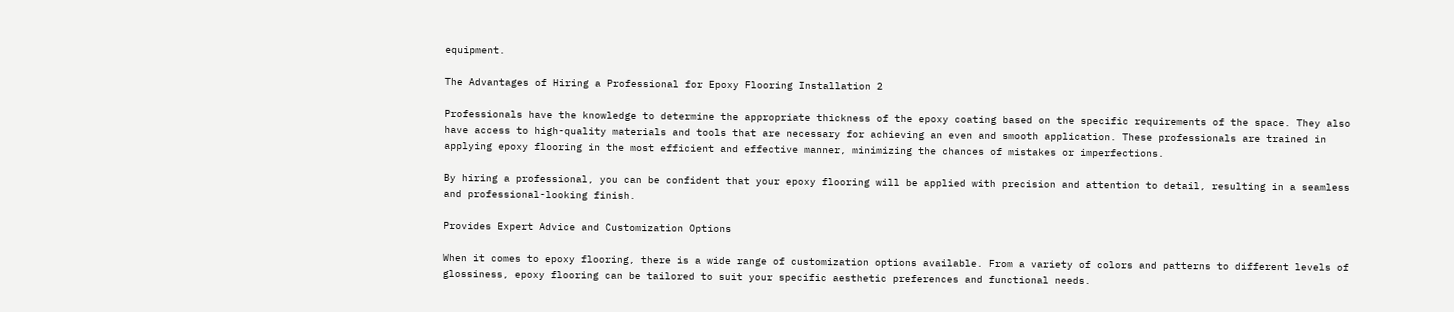equipment.

The Advantages of Hiring a Professional for Epoxy Flooring Installation 2

Professionals have the knowledge to determine the appropriate thickness of the epoxy coating based on the specific requirements of the space. They also have access to high-quality materials and tools that are necessary for achieving an even and smooth application. These professionals are trained in applying epoxy flooring in the most efficient and effective manner, minimizing the chances of mistakes or imperfections.

By hiring a professional, you can be confident that your epoxy flooring will be applied with precision and attention to detail, resulting in a seamless and professional-looking finish.

Provides Expert Advice and Customization Options

When it comes to epoxy flooring, there is a wide range of customization options available. From a variety of colors and patterns to different levels of glossiness, epoxy flooring can be tailored to suit your specific aesthetic preferences and functional needs.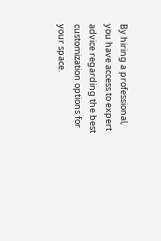By hiring a professional, you have access to expert advice regarding the best customization options for your space.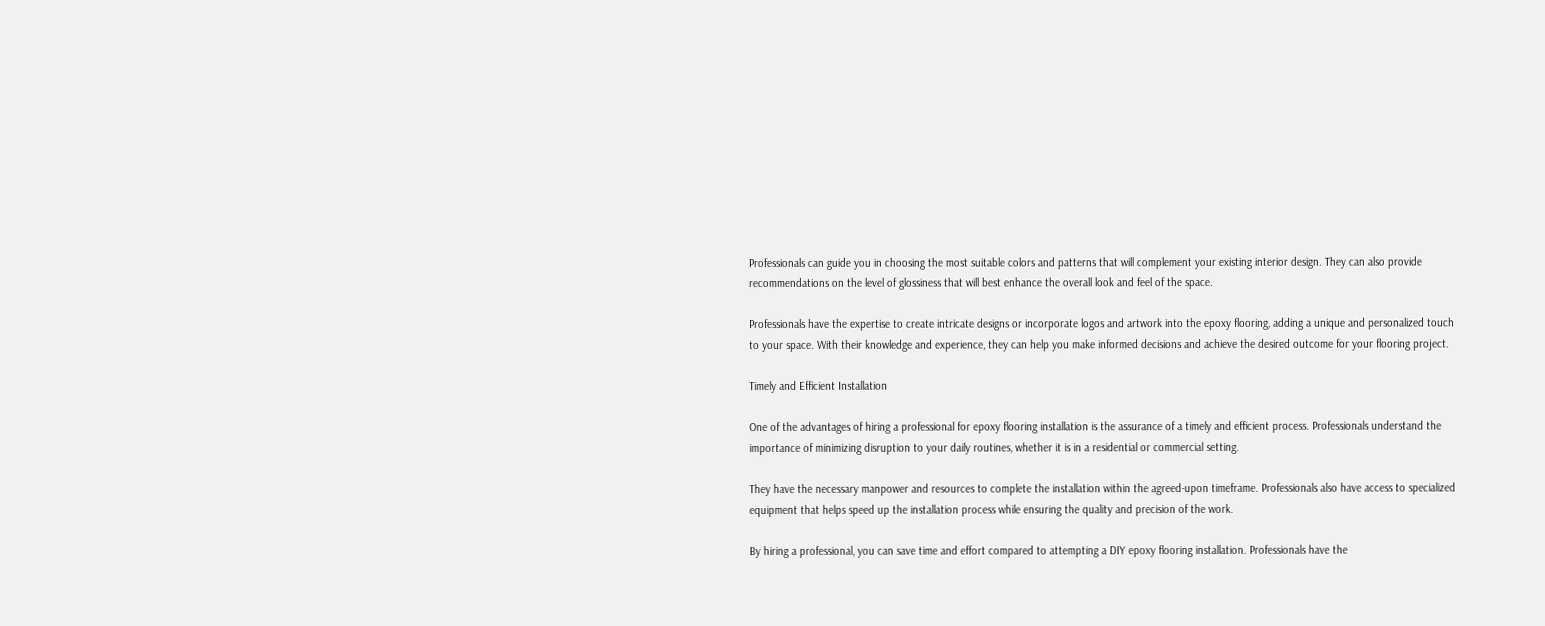Professionals can guide you in choosing the most suitable colors and patterns that will complement your existing interior design. They can also provide recommendations on the level of glossiness that will best enhance the overall look and feel of the space.

Professionals have the expertise to create intricate designs or incorporate logos and artwork into the epoxy flooring, adding a unique and personalized touch to your space. With their knowledge and experience, they can help you make informed decisions and achieve the desired outcome for your flooring project.

Timely and Efficient Installation

One of the advantages of hiring a professional for epoxy flooring installation is the assurance of a timely and efficient process. Professionals understand the importance of minimizing disruption to your daily routines, whether it is in a residential or commercial setting.

They have the necessary manpower and resources to complete the installation within the agreed-upon timeframe. Professionals also have access to specialized equipment that helps speed up the installation process while ensuring the quality and precision of the work.

By hiring a professional, you can save time and effort compared to attempting a DIY epoxy flooring installation. Professionals have the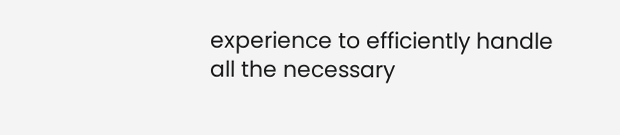experience to efficiently handle all the necessary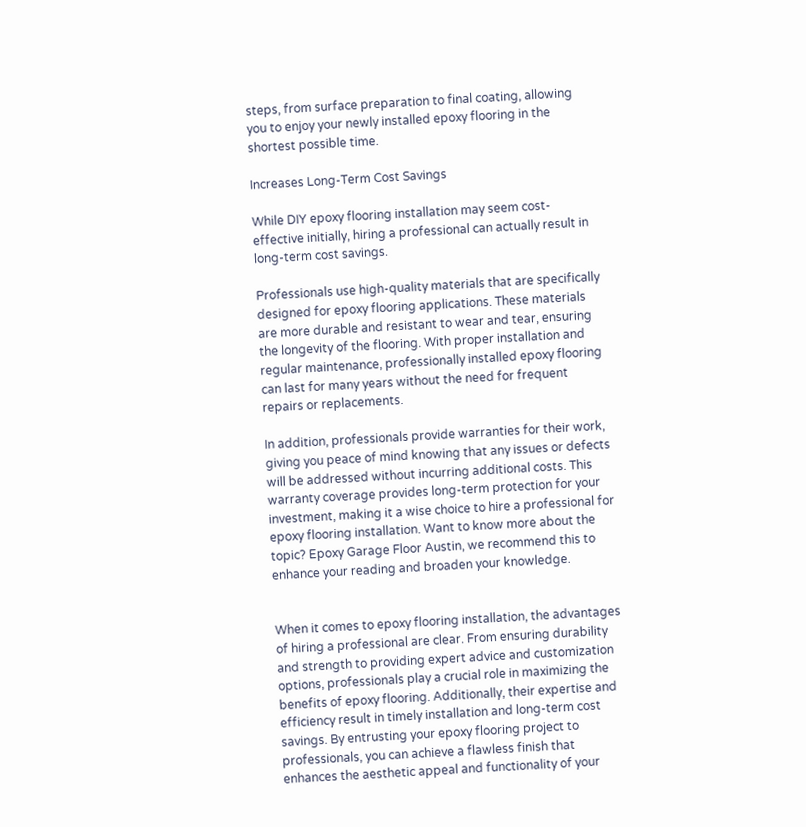steps, from surface preparation to final coating, allowing you to enjoy your newly installed epoxy flooring in the shortest possible time.

Increases Long-Term Cost Savings

While DIY epoxy flooring installation may seem cost-effective initially, hiring a professional can actually result in long-term cost savings.

Professionals use high-quality materials that are specifically designed for epoxy flooring applications. These materials are more durable and resistant to wear and tear, ensuring the longevity of the flooring. With proper installation and regular maintenance, professionally installed epoxy flooring can last for many years without the need for frequent repairs or replacements.

In addition, professionals provide warranties for their work, giving you peace of mind knowing that any issues or defects will be addressed without incurring additional costs. This warranty coverage provides long-term protection for your investment, making it a wise choice to hire a professional for epoxy flooring installation. Want to know more about the topic? Epoxy Garage Floor Austin, we recommend this to enhance your reading and broaden your knowledge.


When it comes to epoxy flooring installation, the advantages of hiring a professional are clear. From ensuring durability and strength to providing expert advice and customization options, professionals play a crucial role in maximizing the benefits of epoxy flooring. Additionally, their expertise and efficiency result in timely installation and long-term cost savings. By entrusting your epoxy flooring project to professionals, you can achieve a flawless finish that enhances the aesthetic appeal and functionality of your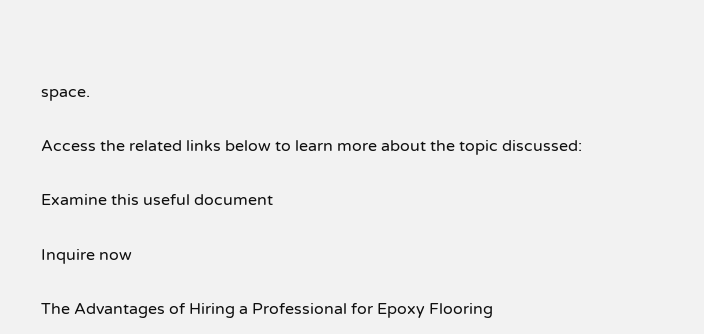space.

Access the related links below to learn more about the topic discussed:

Examine this useful document

Inquire now

The Advantages of Hiring a Professional for Epoxy Flooring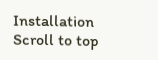Installation
Scroll to top